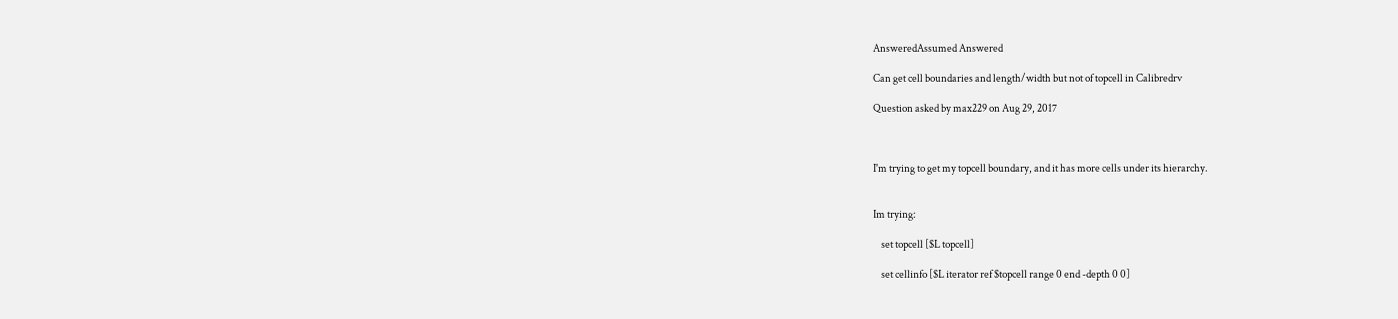AnsweredAssumed Answered

Can get cell boundaries and length/width but not of topcell in Calibredrv

Question asked by max229 on Aug 29, 2017



I'm trying to get my topcell boundary, and it has more cells under its hierarchy.


Im trying:

    set topcell [$L topcell]

    set cellinfo [$L iterator ref $topcell range 0 end -depth 0 0]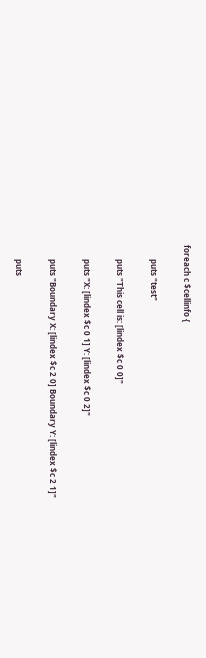foreach c $cellinfo {

       puts "test"

       puts "This cell is: [lindex $c 0 0]"

       puts "X: [lindex $c 0 1] Y: [lindex $c 0 2]"

       puts "Boundary X: [lindex $c 2 0] Boundary Y: [lindex $c 2 1]"

       puts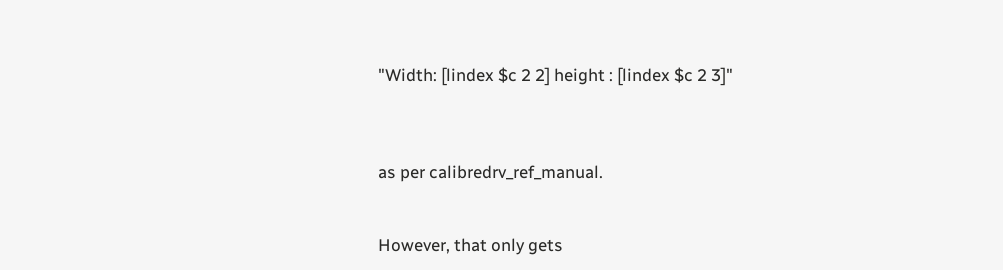"Width: [lindex $c 2 2] height : [lindex $c 2 3]"



as per calibredrv_ref_manual.


However, that only gets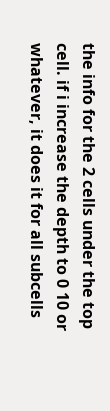the info for the 2 cells under the top cell. if i increase the depth to 0 10 or whatever, it does it for all subcells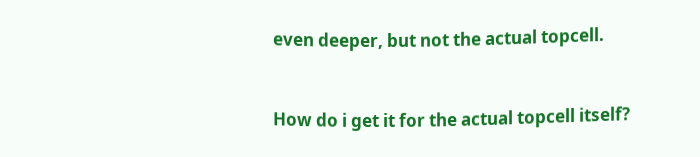even deeper, but not the actual topcell.


How do i get it for the actual topcell itself?